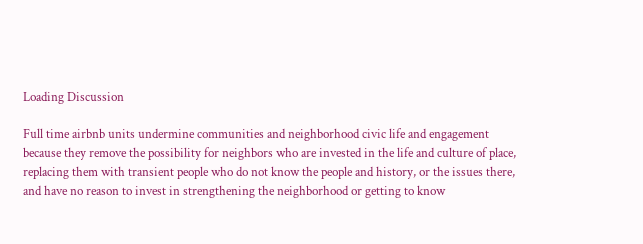Loading Discussion

Full time airbnb units undermine communities and neighborhood civic life and engagement because they remove the possibility for neighbors who are invested in the life and culture of place, replacing them with transient people who do not know the people and history, or the issues there, and have no reason to invest in strengthening the neighborhood or getting to know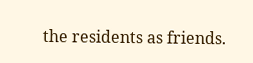the residents as friends.